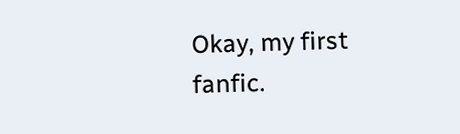Okay, my first fanfic.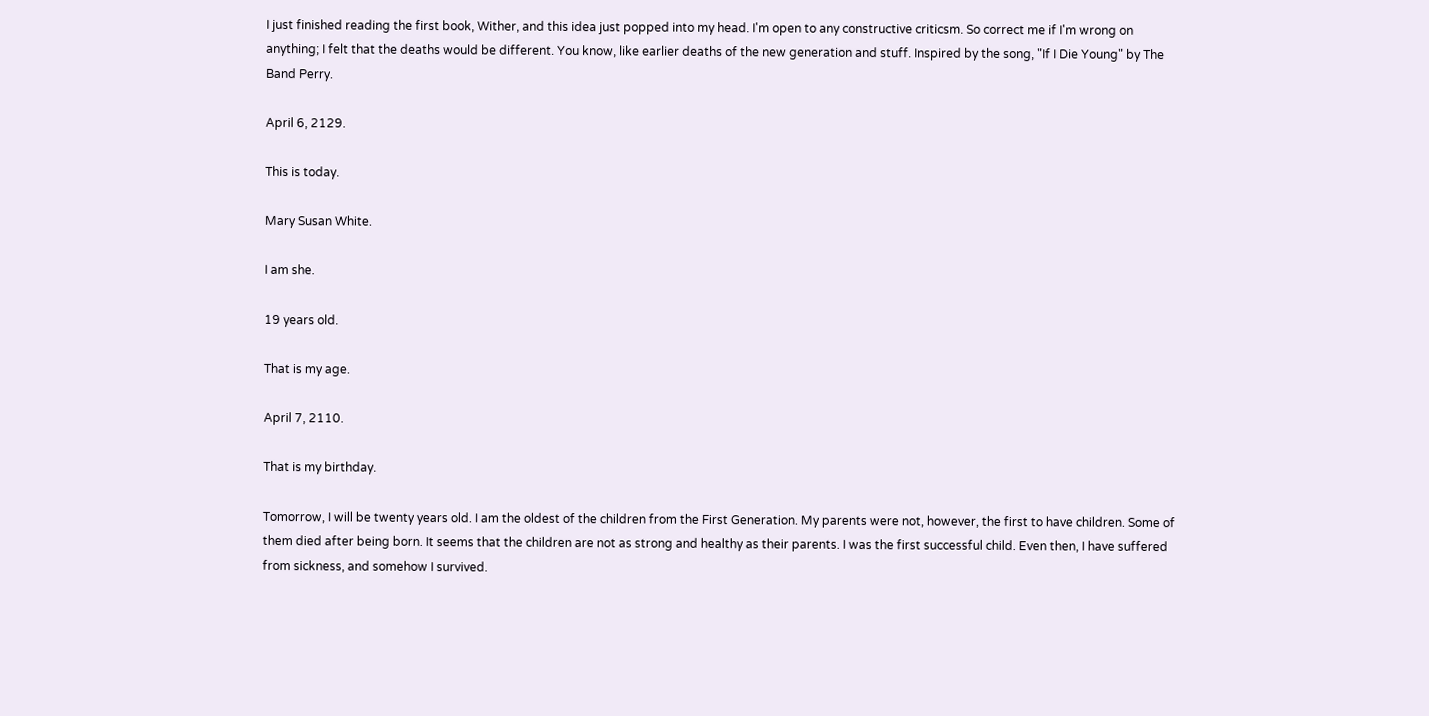I just finished reading the first book, Wither, and this idea just popped into my head. I'm open to any constructive criticsm. So correct me if I'm wrong on anything; I felt that the deaths would be different. You know, like earlier deaths of the new generation and stuff. Inspired by the song, "If I Die Young" by The Band Perry.

April 6, 2129.

This is today.

Mary Susan White.

I am she.

19 years old.

That is my age.

April 7, 2110.

That is my birthday.

Tomorrow, I will be twenty years old. I am the oldest of the children from the First Generation. My parents were not, however, the first to have children. Some of them died after being born. It seems that the children are not as strong and healthy as their parents. I was the first successful child. Even then, I have suffered from sickness, and somehow I survived.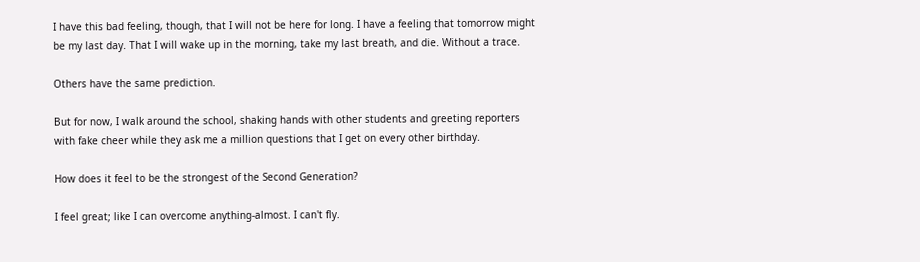I have this bad feeling, though, that I will not be here for long. I have a feeling that tomorrow might be my last day. That I will wake up in the morning, take my last breath, and die. Without a trace.

Others have the same prediction.

But for now, I walk around the school, shaking hands with other students and greeting reporters with fake cheer while they ask me a million questions that I get on every other birthday.

How does it feel to be the strongest of the Second Generation?

I feel great; like I can overcome anything-almost. I can't fly.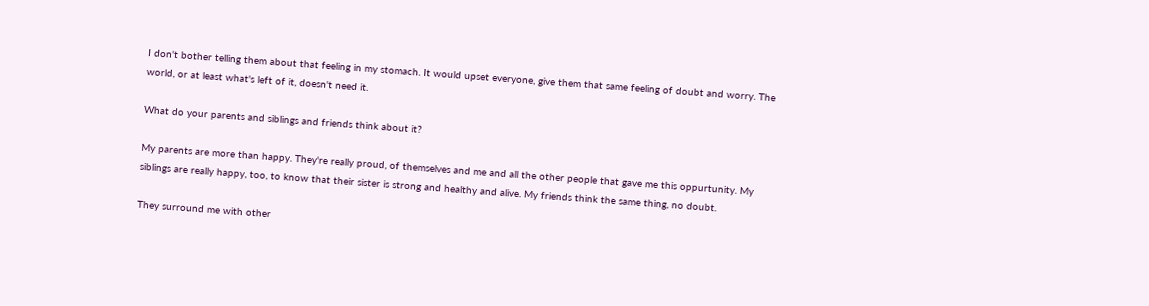I don't bother telling them about that feeling in my stomach. It would upset everyone, give them that same feeling of doubt and worry. The world, or at least what's left of it, doesn't need it.

What do your parents and siblings and friends think about it?

My parents are more than happy. They're really proud, of themselves and me and all the other people that gave me this oppurtunity. My siblings are really happy, too, to know that their sister is strong and healthy and alive. My friends think the same thing, no doubt.

They surround me with other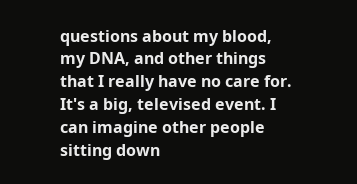questions about my blood, my DNA, and other things that I really have no care for. It's a big, televised event. I can imagine other people sitting down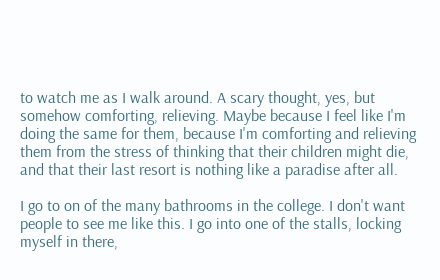to watch me as I walk around. A scary thought, yes, but somehow comforting, relieving. Maybe because I feel like I'm doing the same for them, because I'm comforting and relieving them from the stress of thinking that their children might die, and that their last resort is nothing like a paradise after all.

I go to on of the many bathrooms in the college. I don't want people to see me like this. I go into one of the stalls, locking myself in there,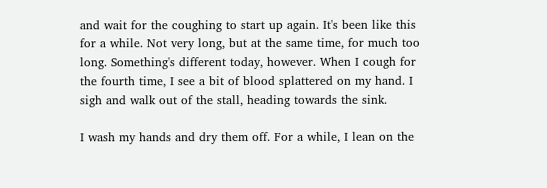and wait for the coughing to start up again. It's been like this for a while. Not very long, but at the same time, for much too long. Something's different today, however. When I cough for the fourth time, I see a bit of blood splattered on my hand. I sigh and walk out of the stall, heading towards the sink.

I wash my hands and dry them off. For a while, I lean on the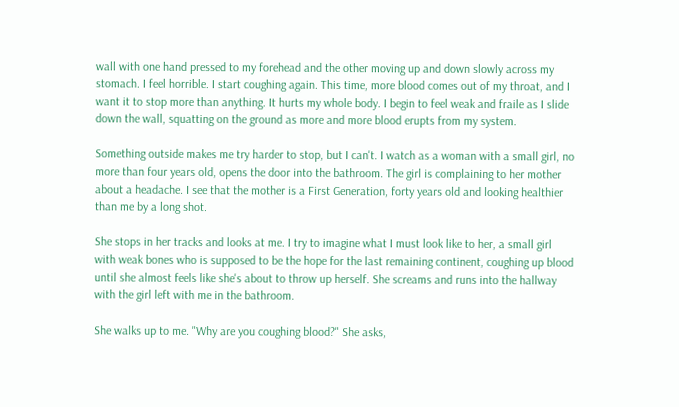wall with one hand pressed to my forehead and the other moving up and down slowly across my stomach. I feel horrible. I start coughing again. This time, more blood comes out of my throat, and I want it to stop more than anything. It hurts my whole body. I begin to feel weak and fraile as I slide down the wall, squatting on the ground as more and more blood erupts from my system.

Something outside makes me try harder to stop, but I can't. I watch as a woman with a small girl, no more than four years old, opens the door into the bathroom. The girl is complaining to her mother about a headache. I see that the mother is a First Generation, forty years old and looking healthier than me by a long shot.

She stops in her tracks and looks at me. I try to imagine what I must look like to her, a small girl with weak bones who is supposed to be the hope for the last remaining continent, coughing up blood until she almost feels like she's about to throw up herself. She screams and runs into the hallway with the girl left with me in the bathroom.

She walks up to me. "Why are you coughing blood?" She asks,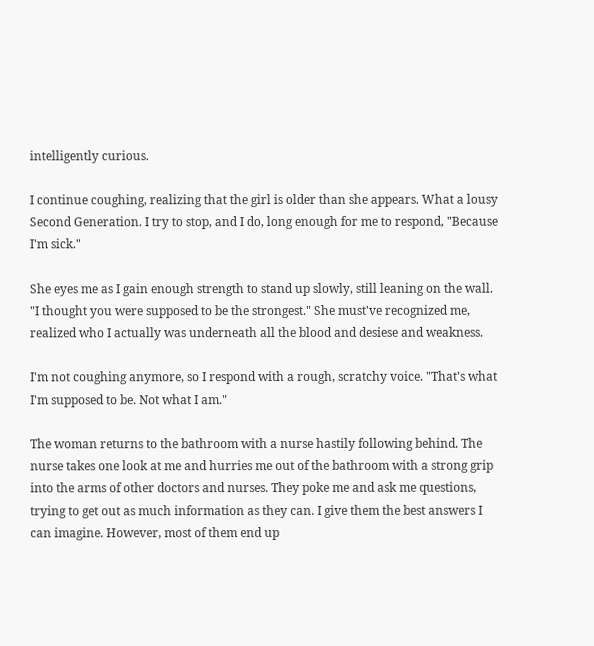intelligently curious.

I continue coughing, realizing that the girl is older than she appears. What a lousy Second Generation. I try to stop, and I do, long enough for me to respond, "Because I'm sick."

She eyes me as I gain enough strength to stand up slowly, still leaning on the wall. "I thought you were supposed to be the strongest." She must've recognized me, realized who I actually was underneath all the blood and desiese and weakness.

I'm not coughing anymore, so I respond with a rough, scratchy voice. "That's what I'm supposed to be. Not what I am."

The woman returns to the bathroom with a nurse hastily following behind. The nurse takes one look at me and hurries me out of the bathroom with a strong grip into the arms of other doctors and nurses. They poke me and ask me questions, trying to get out as much information as they can. I give them the best answers I can imagine. However, most of them end up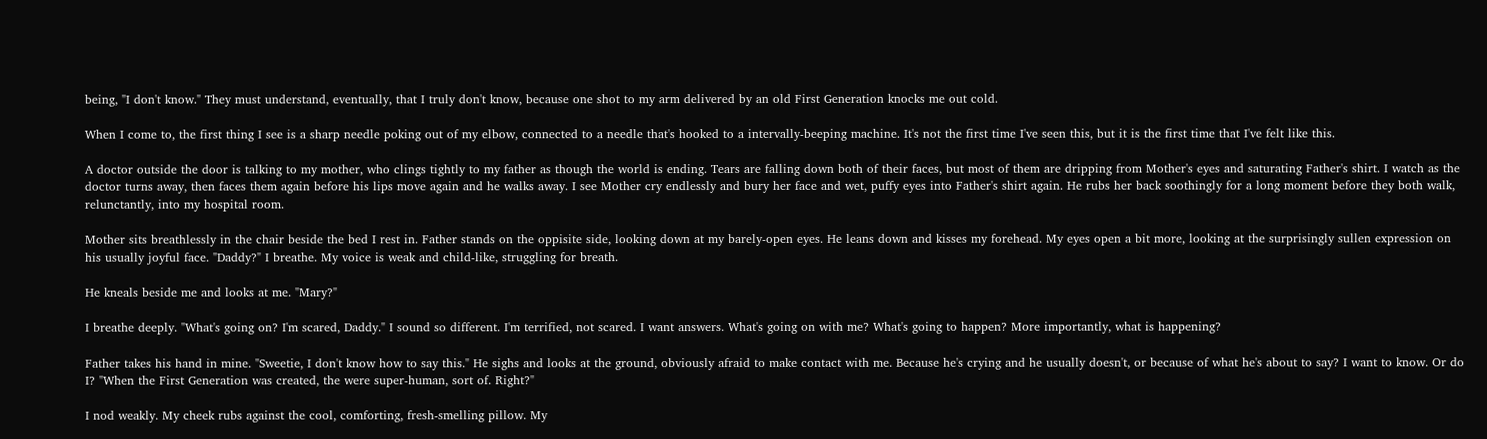being, "I don't know." They must understand, eventually, that I truly don't know, because one shot to my arm delivered by an old First Generation knocks me out cold.

When I come to, the first thing I see is a sharp needle poking out of my elbow, connected to a needle that's hooked to a intervally-beeping machine. It's not the first time I've seen this, but it is the first time that I've felt like this.

A doctor outside the door is talking to my mother, who clings tightly to my father as though the world is ending. Tears are falling down both of their faces, but most of them are dripping from Mother's eyes and saturating Father's shirt. I watch as the doctor turns away, then faces them again before his lips move again and he walks away. I see Mother cry endlessly and bury her face and wet, puffy eyes into Father's shirt again. He rubs her back soothingly for a long moment before they both walk, relunctantly, into my hospital room.

Mother sits breathlessly in the chair beside the bed I rest in. Father stands on the oppisite side, looking down at my barely-open eyes. He leans down and kisses my forehead. My eyes open a bit more, looking at the surprisingly sullen expression on his usually joyful face. "Daddy?" I breathe. My voice is weak and child-like, struggling for breath.

He kneals beside me and looks at me. "Mary?"

I breathe deeply. "What's going on? I'm scared, Daddy." I sound so different. I'm terrified, not scared. I want answers. What's going on with me? What's going to happen? More importantly, what is happening?

Father takes his hand in mine. "Sweetie, I don't know how to say this." He sighs and looks at the ground, obviously afraid to make contact with me. Because he's crying and he usually doesn't, or because of what he's about to say? I want to know. Or do I? "When the First Generation was created, the were super-human, sort of. Right?"

I nod weakly. My cheek rubs against the cool, comforting, fresh-smelling pillow. My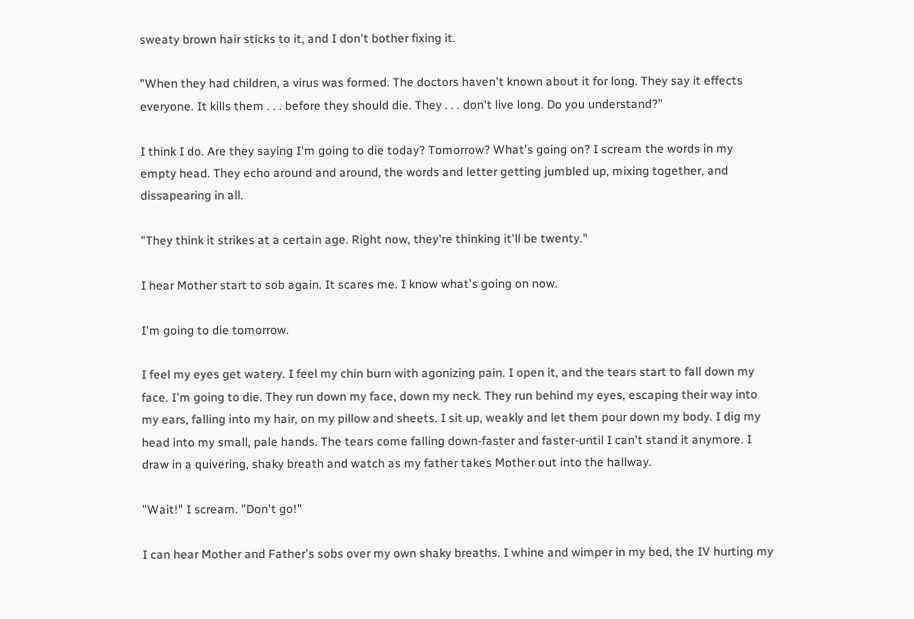sweaty brown hair sticks to it, and I don't bother fixing it.

"When they had children, a virus was formed. The doctors haven't known about it for long. They say it effects everyone. It kills them . . . before they should die. They . . . don't live long. Do you understand?"

I think I do. Are they saying I'm going to die today? Tomorrow? What's going on? I scream the words in my empty head. They echo around and around, the words and letter getting jumbled up, mixing together, and dissapearing in all.

"They think it strikes at a certain age. Right now, they're thinking it'll be twenty."

I hear Mother start to sob again. It scares me. I know what's going on now.

I'm going to die tomorrow.

I feel my eyes get watery. I feel my chin burn with agonizing pain. I open it, and the tears start to fall down my face. I'm going to die. They run down my face, down my neck. They run behind my eyes, escaping their way into my ears, falling into my hair, on my pillow and sheets. I sit up, weakly and let them pour down my body. I dig my head into my small, pale hands. The tears come falling down-faster and faster-until I can't stand it anymore. I draw in a quivering, shaky breath and watch as my father takes Mother out into the hallway.

"Wait!" I scream. "Don't go!"

I can hear Mother and Father's sobs over my own shaky breaths. I whine and wimper in my bed, the IV hurting my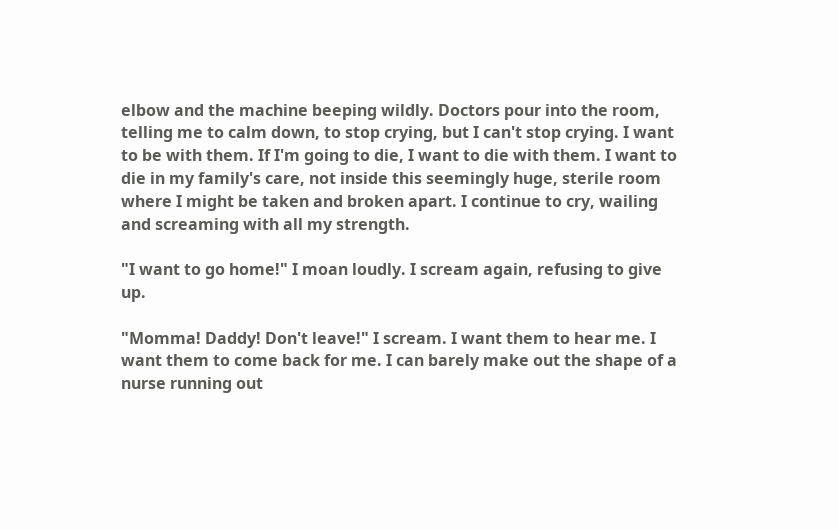elbow and the machine beeping wildly. Doctors pour into the room, telling me to calm down, to stop crying, but I can't stop crying. I want to be with them. If I'm going to die, I want to die with them. I want to die in my family's care, not inside this seemingly huge, sterile room where I might be taken and broken apart. I continue to cry, wailing and screaming with all my strength.

"I want to go home!" I moan loudly. I scream again, refusing to give up.

"Momma! Daddy! Don't leave!" I scream. I want them to hear me. I want them to come back for me. I can barely make out the shape of a nurse running out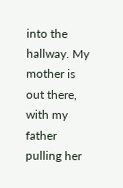into the hallway. My mother is out there, with my father pulling her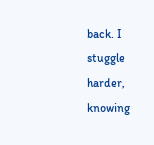back. I stuggle harder, knowing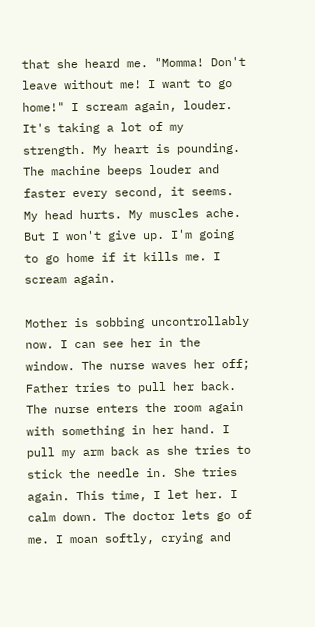that she heard me. "Momma! Don't leave without me! I want to go home!" I scream again, louder. It's taking a lot of my strength. My heart is pounding. The machine beeps louder and faster every second, it seems. My head hurts. My muscles ache. But I won't give up. I'm going to go home if it kills me. I scream again.

Mother is sobbing uncontrollably now. I can see her in the window. The nurse waves her off; Father tries to pull her back. The nurse enters the room again with something in her hand. I pull my arm back as she tries to stick the needle in. She tries again. This time, I let her. I calm down. The doctor lets go of me. I moan softly, crying and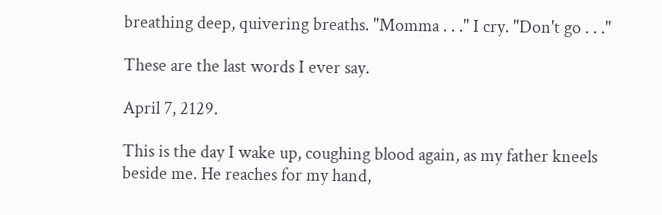breathing deep, quivering breaths. "Momma . . ." I cry. "Don't go . . ."

These are the last words I ever say.

April 7, 2129.

This is the day I wake up, coughing blood again, as my father kneels beside me. He reaches for my hand,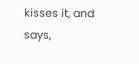kisses it, and says,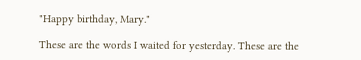"Happy birthday, Mary."

These are the words I waited for yesterday. These are the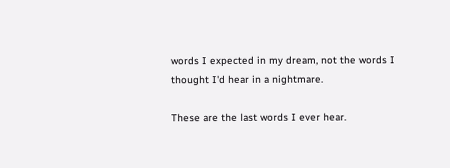words I expected in my dream, not the words I thought I'd hear in a nightmare.

These are the last words I ever hear.